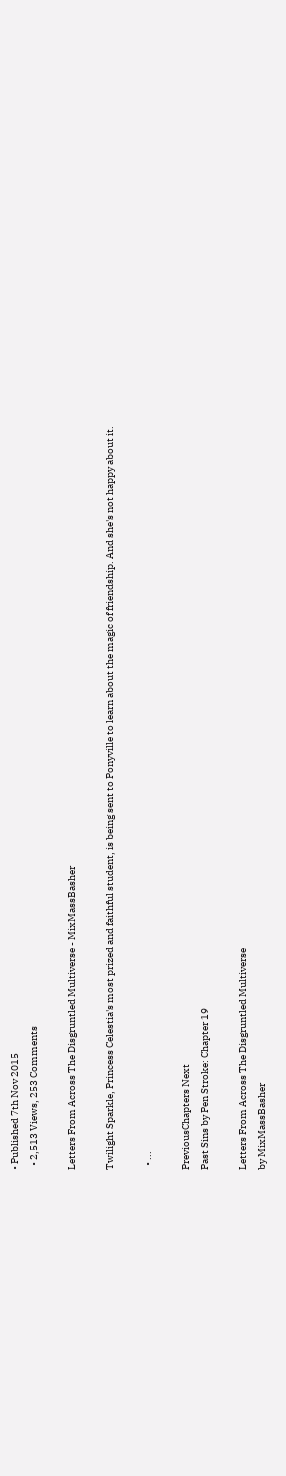• Published 7th Nov 2015
  • 2,513 Views, 253 Comments

Letters From Across The Disgruntled Multiverse - MixMassBasher

Twilight Sparkle, Princess Celestia's most prized and faithful student, is being sent to Ponyville to learn about the magic of friendship. And she's not happy about it.

  • ...

PreviousChapters Next
Past Sins by Pen Stroke: Chapter 19

Letters From Across The Disgruntled Multiverse
by MixMassBasher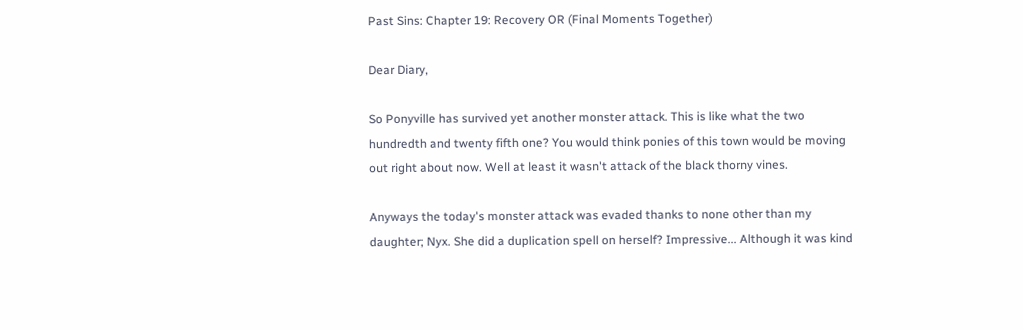Past Sins: Chapter 19: Recovery OR (Final Moments Together)

Dear Diary,

So Ponyville has survived yet another monster attack. This is like what the two hundredth and twenty fifth one? You would think ponies of this town would be moving out right about now. Well at least it wasn't attack of the black thorny vines.

Anyways the today's monster attack was evaded thanks to none other than my daughter; Nyx. She did a duplication spell on herself? Impressive... Although it was kind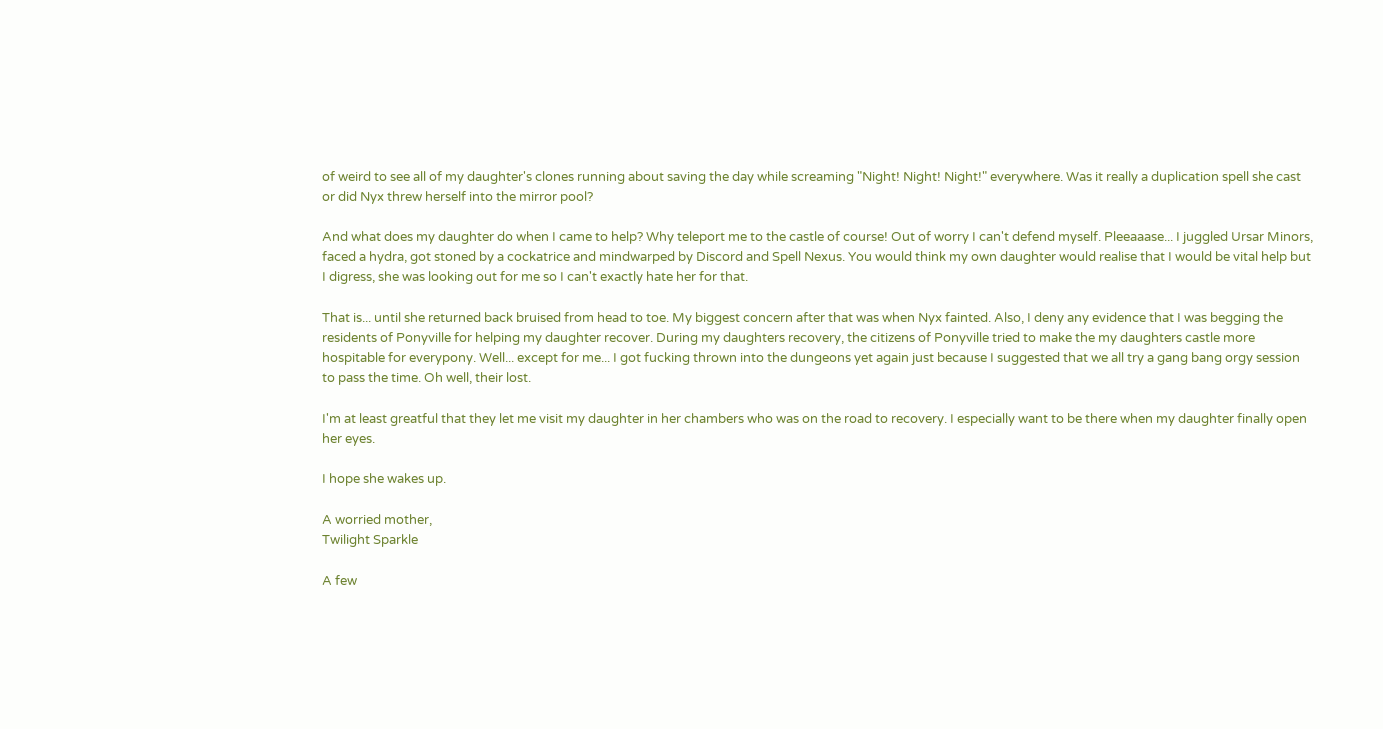of weird to see all of my daughter's clones running about saving the day while screaming "Night! Night! Night!" everywhere. Was it really a duplication spell she cast or did Nyx threw herself into the mirror pool?

And what does my daughter do when I came to help? Why teleport me to the castle of course! Out of worry I can't defend myself. Pleeaaase... I juggled Ursar Minors, faced a hydra, got stoned by a cockatrice and mindwarped by Discord and Spell Nexus. You would think my own daughter would realise that I would be vital help but I digress, she was looking out for me so I can't exactly hate her for that.

That is... until she returned back bruised from head to toe. My biggest concern after that was when Nyx fainted. Also, I deny any evidence that I was begging the residents of Ponyville for helping my daughter recover. During my daughters recovery, the citizens of Ponyville tried to make the my daughters castle more hospitable for everypony. Well... except for me... I got fucking thrown into the dungeons yet again just because I suggested that we all try a gang bang orgy session to pass the time. Oh well, their lost.

I'm at least greatful that they let me visit my daughter in her chambers who was on the road to recovery. I especially want to be there when my daughter finally open her eyes.

I hope she wakes up.

A worried mother,
Twilight Sparkle

A few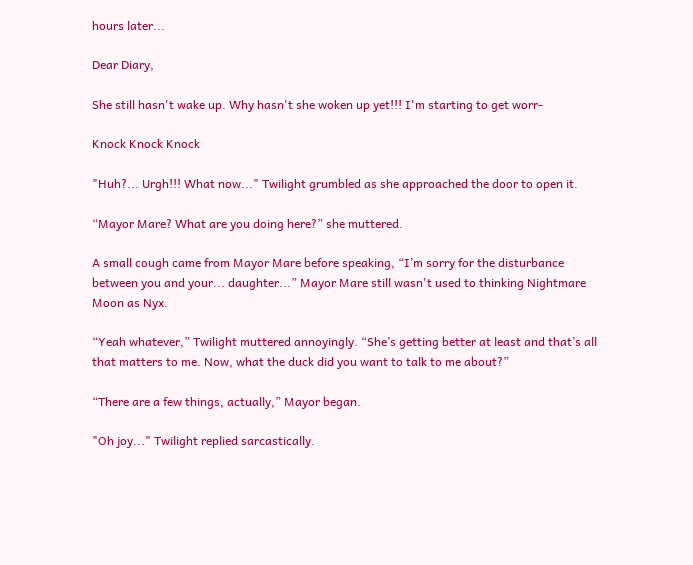hours later...

Dear Diary,

She still hasn't wake up. Why hasn't she woken up yet!!! I'm starting to get worr-

Knock Knock Knock

"Huh?... Urgh!!! What now..." Twilight grumbled as she approached the door to open it.

“Mayor Mare? What are you doing here?” she muttered.

A small cough came from Mayor Mare before speaking, “I’m sorry for the disturbance between you and your... daughter...” Mayor Mare still wasn't used to thinking Nightmare Moon as Nyx.

“Yeah whatever,” Twilight muttered annoyingly. “She’s getting better at least and that’s all that matters to me. Now, what the duck did you want to talk to me about?”

“There are a few things, actually,” Mayor began.

"Oh joy..." Twilight replied sarcastically.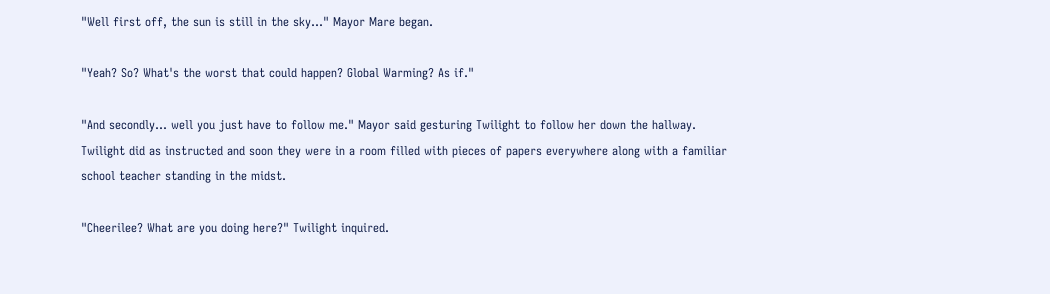"Well first off, the sun is still in the sky..." Mayor Mare began.

"Yeah? So? What's the worst that could happen? Global Warming? As if."

"And secondly... well you just have to follow me." Mayor said gesturing Twilight to follow her down the hallway. Twilight did as instructed and soon they were in a room filled with pieces of papers everywhere along with a familiar school teacher standing in the midst.

"Cheerilee? What are you doing here?" Twilight inquired.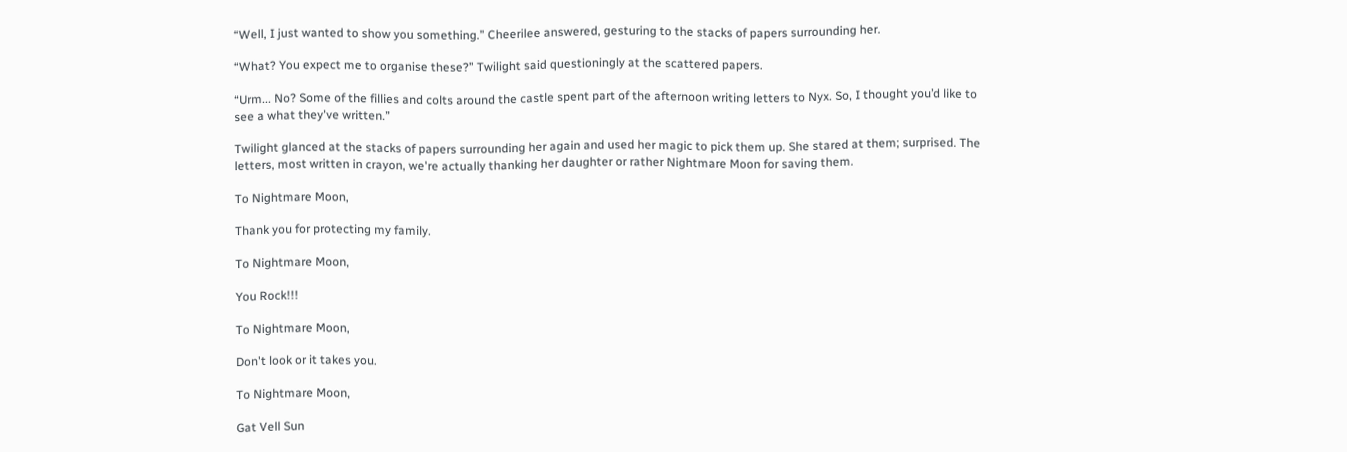“Well, I just wanted to show you something.” Cheerilee answered, gesturing to the stacks of papers surrounding her.

“What? You expect me to organise these?” Twilight said questioningly at the scattered papers.

“Urm... No? Some of the fillies and colts around the castle spent part of the afternoon writing letters to Nyx. So, I thought you’d like to see a what they've written.”

Twilight glanced at the stacks of papers surrounding her again and used her magic to pick them up. She stared at them; surprised. The letters, most written in crayon, we're actually thanking her daughter or rather Nightmare Moon for saving them.

To Nightmare Moon,

Thank you for protecting my family.

To Nightmare Moon,

You Rock!!!

To Nightmare Moon,

Don't look or it takes you.

To Nightmare Moon,

Gat Vell Sun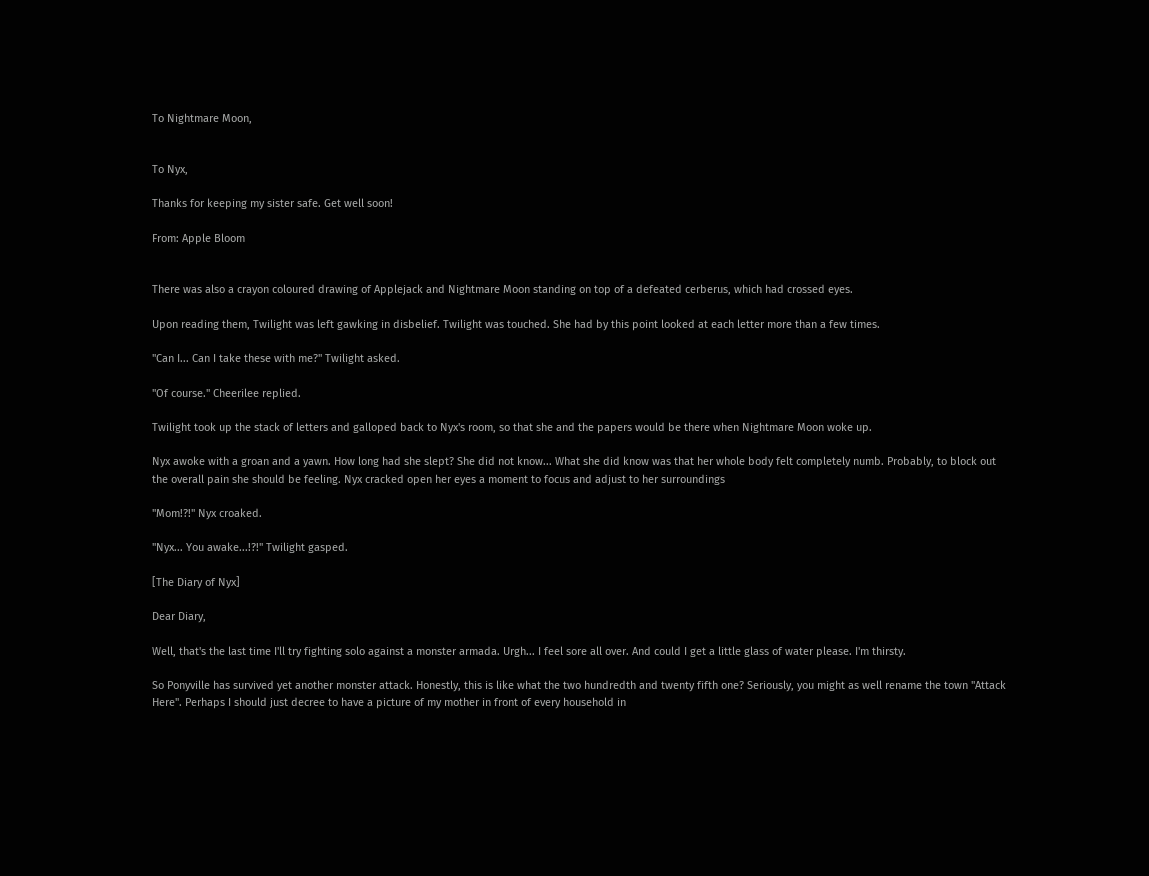To Nightmare Moon,


To Nyx,

Thanks for keeping my sister safe. Get well soon!

From: Apple Bloom


There was also a crayon coloured drawing of Applejack and Nightmare Moon standing on top of a defeated cerberus, which had crossed eyes.

Upon reading them, Twilight was left gawking in disbelief. Twilight was touched. She had by this point looked at each letter more than a few times.

"Can I... Can I take these with me?" Twilight asked.

"Of course." Cheerilee replied.

Twilight took up the stack of letters and galloped back to Nyx's room, so that she and the papers would be there when Nightmare Moon woke up.

Nyx awoke with a groan and a yawn. How long had she slept? She did not know... What she did know was that her whole body felt completely numb. Probably, to block out the overall pain she should be feeling. Nyx cracked open her eyes a moment to focus and adjust to her surroundings

"Mom!?!" Nyx croaked.

"Nyx... You awake...!?!" Twilight gasped.

[The Diary of Nyx]

Dear Diary,

Well, that's the last time I'll try fighting solo against a monster armada. Urgh... I feel sore all over. And could I get a little glass of water please. I'm thirsty.

So Ponyville has survived yet another monster attack. Honestly, this is like what the two hundredth and twenty fifth one? Seriously, you might as well rename the town "Attack Here". Perhaps I should just decree to have a picture of my mother in front of every household in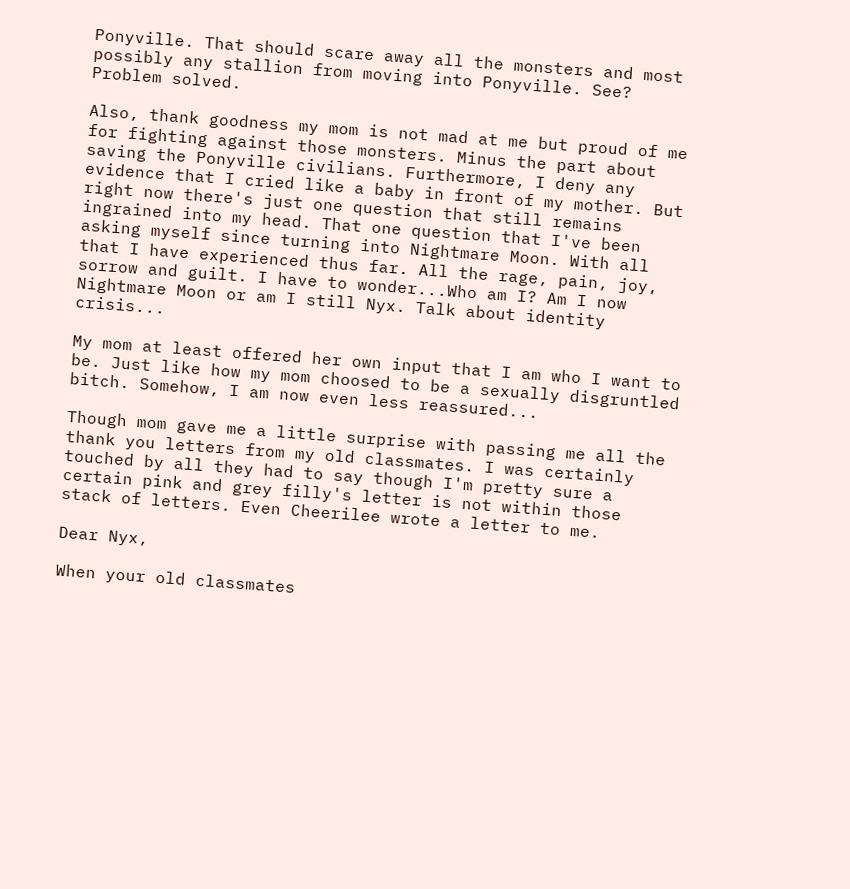Ponyville. That should scare away all the monsters and most possibly any stallion from moving into Ponyville. See? Problem solved.

Also, thank goodness my mom is not mad at me but proud of me for fighting against those monsters. Minus the part about saving the Ponyville civilians. Furthermore, I deny any evidence that I cried like a baby in front of my mother. But right now there's just one question that still remains ingrained into my head. That one question that I've been asking myself since turning into Nightmare Moon. With all that I have experienced thus far. All the rage, pain, joy, sorrow and guilt. I have to wonder...Who am I? Am I now Nightmare Moon or am I still Nyx. Talk about identity crisis...

My mom at least offered her own input that I am who I want to be. Just like how my mom choosed to be a sexually disgruntled bitch. Somehow, I am now even less reassured...

Though mom gave me a little surprise with passing me all the thank you letters from my old classmates. I was certainly touched by all they had to say though I'm pretty sure a certain pink and grey filly's letter is not within those stack of letters. Even Cheerilee wrote a letter to me.

Dear Nyx,

When your old classmates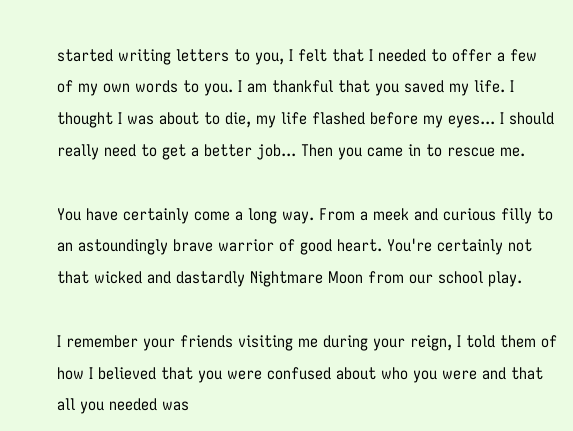started writing letters to you, I felt that I needed to offer a few of my own words to you. I am thankful that you saved my life. I thought I was about to die, my life flashed before my eyes... I should really need to get a better job... Then you came in to rescue me.

You have certainly come a long way. From a meek and curious filly to an astoundingly brave warrior of good heart. You're certainly not that wicked and dastardly Nightmare Moon from our school play.

I remember your friends visiting me during your reign, I told them of how I believed that you were confused about who you were and that all you needed was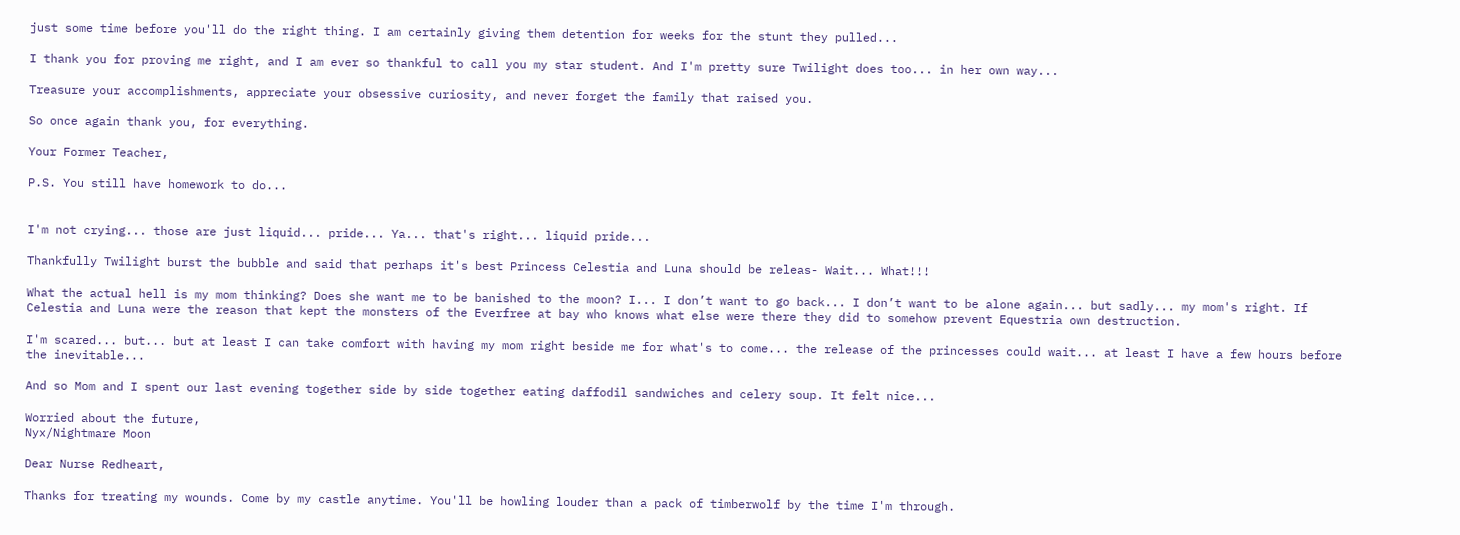just some time before you'll do the right thing. I am certainly giving them detention for weeks for the stunt they pulled...

I thank you for proving me right, and I am ever so thankful to call you my star student. And I'm pretty sure Twilight does too... in her own way...

Treasure your accomplishments, appreciate your obsessive curiosity, and never forget the family that raised you.

So once again thank you, for everything.

Your Former Teacher,

P.S. You still have homework to do...


I'm not crying... those are just liquid... pride... Ya... that's right... liquid pride...

Thankfully Twilight burst the bubble and said that perhaps it's best Princess Celestia and Luna should be releas- Wait... What!!!

What the actual hell is my mom thinking? Does she want me to be banished to the moon? I... I don’t want to go back... I don’t want to be alone again... but sadly... my mom's right. If Celestia and Luna were the reason that kept the monsters of the Everfree at bay who knows what else were there they did to somehow prevent Equestria own destruction.

I'm scared... but... but at least I can take comfort with having my mom right beside me for what's to come... the release of the princesses could wait... at least I have a few hours before the inevitable...

And so Mom and I spent our last evening together side by side together eating daffodil sandwiches and celery soup. It felt nice...

Worried about the future,
Nyx/Nightmare Moon

Dear Nurse Redheart,

Thanks for treating my wounds. Come by my castle anytime. You'll be howling louder than a pack of timberwolf by the time I'm through.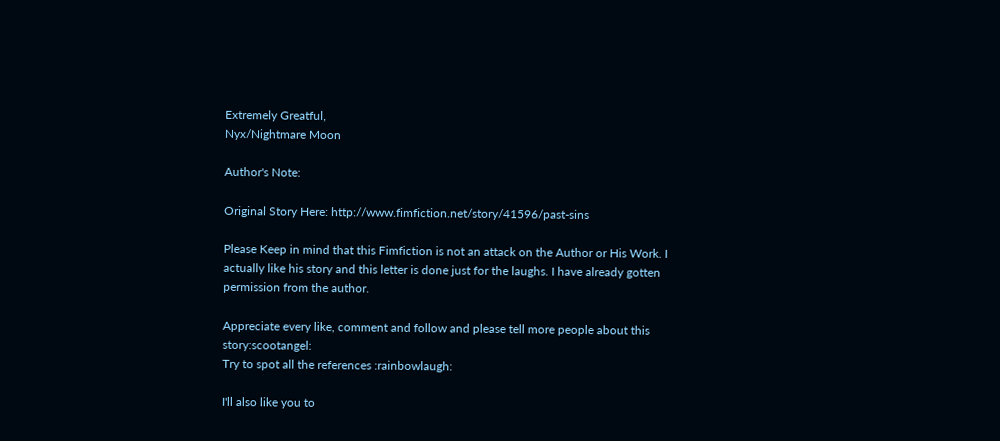Extremely Greatful,
Nyx/Nightmare Moon

Author's Note:

Original Story Here: http://www.fimfiction.net/story/41596/past-sins

Please Keep in mind that this Fimfiction is not an attack on the Author or His Work. I actually like his story and this letter is done just for the laughs. I have already gotten permission from the author.

Appreciate every like, comment and follow and please tell more people about this story:scootangel:
Try to spot all the references :rainbowlaugh:

I'll also like you to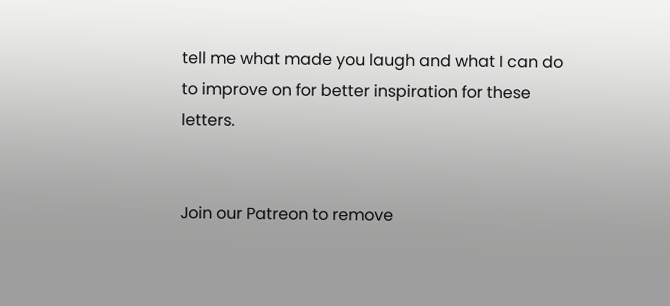tell me what made you laugh and what I can do to improve on for better inspiration for these letters.


Join our Patreon to remove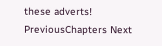these adverts!
PreviousChapters Next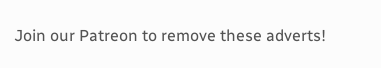Join our Patreon to remove these adverts!